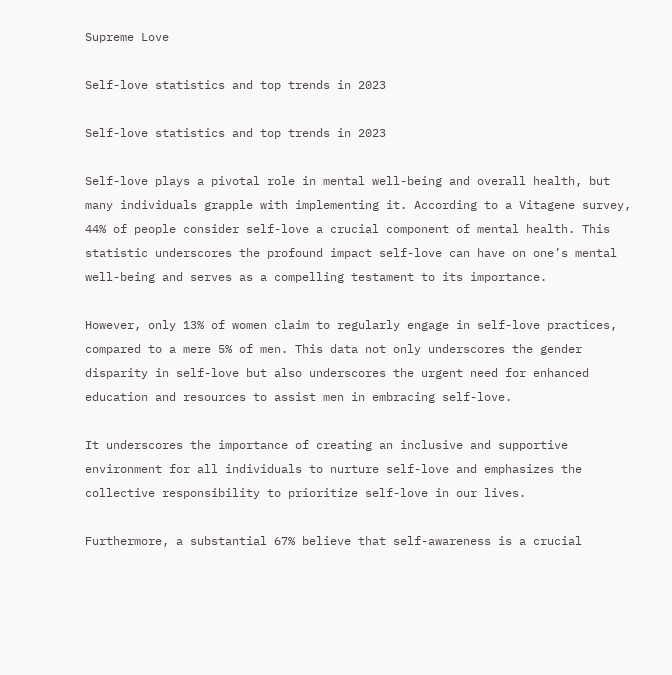Supreme Love

Self-love statistics and top trends in 2023

Self-love statistics and top trends in 2023

Self-love plays a pivotal role in mental well-being and overall health, but many individuals grapple with implementing it. According to a Vitagene survey, 44% of people consider self-love a crucial component of mental health. This statistic underscores the profound impact self-love can have on one’s mental well-being and serves as a compelling testament to its importance.

However, only 13% of women claim to regularly engage in self-love practices, compared to a mere 5% of men. This data not only underscores the gender disparity in self-love but also underscores the urgent need for enhanced education and resources to assist men in embracing self-love.

It underscores the importance of creating an inclusive and supportive environment for all individuals to nurture self-love and emphasizes the collective responsibility to prioritize self-love in our lives.

Furthermore, a substantial 67% believe that self-awareness is a crucial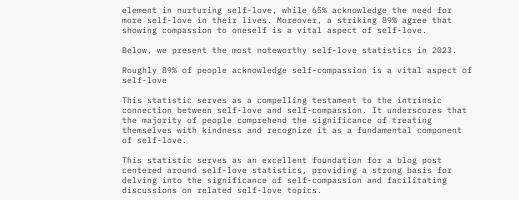element in nurturing self-love, while 65% acknowledge the need for more self-love in their lives. Moreover, a striking 89% agree that showing compassion to oneself is a vital aspect of self-love.

Below, we present the most noteworthy self-love statistics in 2023.

Roughly 89% of people acknowledge self-compassion is a vital aspect of self-love

This statistic serves as a compelling testament to the intrinsic connection between self-love and self-compassion. It underscores that the majority of people comprehend the significance of treating themselves with kindness and recognize it as a fundamental component of self-love.

This statistic serves as an excellent foundation for a blog post centered around self-love statistics, providing a strong basis for delving into the significance of self-compassion and facilitating discussions on related self-love topics.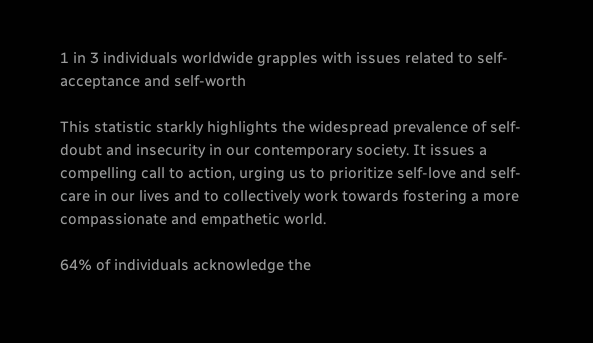1 in 3 individuals worldwide grapples with issues related to self-acceptance and self-worth

This statistic starkly highlights the widespread prevalence of self-doubt and insecurity in our contemporary society. It issues a compelling call to action, urging us to prioritize self-love and self-care in our lives and to collectively work towards fostering a more compassionate and empathetic world.

64% of individuals acknowledge the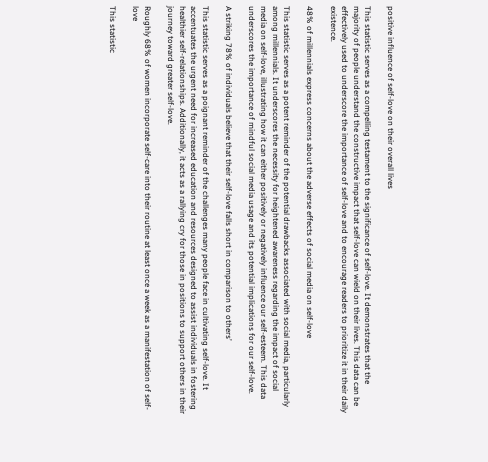positive influence of self-love on their overall lives

This statistic serves as a compelling testament to the significance of self-love. It demonstrates that the majority of people understand the constructive impact that self-love can wield on their lives. This data can be effectively used to underscore the importance of self-love and to encourage readers to prioritize it in their daily existence.

48% of millennials express concerns about the adverse effects of social media on self-love

This statistic serves as a potent reminder of the potential drawbacks associated with social media, particularly among millennials. It underscores the necessity for heightened awareness regarding the impact of social media on self-love, illustrating how it can either positively or negatively influence our self-esteem. This data underscores the importance of mindful social media usage and its potential implications for our self-love.

A striking 78% of individuals believe that their self-love falls short in comparison to others’

This statistic serves as a poignant reminder of the challenges many people face in cultivating self-love. It accentuates the urgent need for increased education and resources designed to assist individuals in fostering healthier self-relationships. Additionally, it acts as a rallying cry for those in positions to support others in their journey toward greater self-love.

Roughly 68% of women incorporate self-care into their routine at least once a week as a manifestation of self-love

This statistic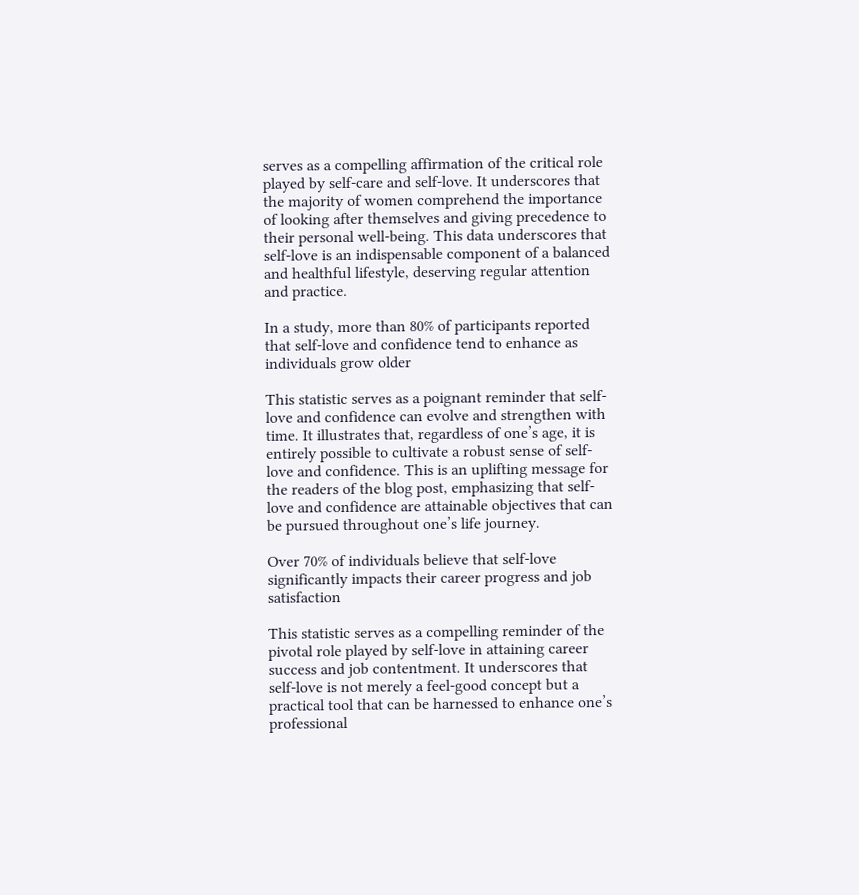serves as a compelling affirmation of the critical role played by self-care and self-love. It underscores that the majority of women comprehend the importance of looking after themselves and giving precedence to their personal well-being. This data underscores that self-love is an indispensable component of a balanced and healthful lifestyle, deserving regular attention and practice.

In a study, more than 80% of participants reported that self-love and confidence tend to enhance as individuals grow older

This statistic serves as a poignant reminder that self-love and confidence can evolve and strengthen with time. It illustrates that, regardless of one’s age, it is entirely possible to cultivate a robust sense of self-love and confidence. This is an uplifting message for the readers of the blog post, emphasizing that self-love and confidence are attainable objectives that can be pursued throughout one’s life journey.

Over 70% of individuals believe that self-love significantly impacts their career progress and job satisfaction

This statistic serves as a compelling reminder of the pivotal role played by self-love in attaining career success and job contentment. It underscores that self-love is not merely a feel-good concept but a practical tool that can be harnessed to enhance one’s professional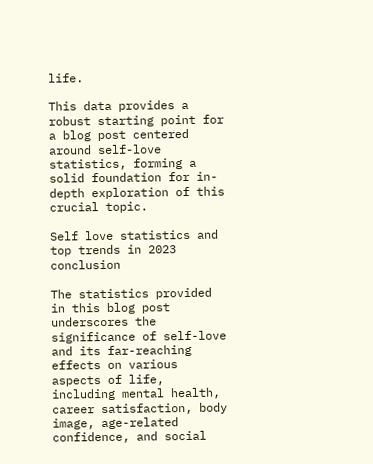life.

This data provides a robust starting point for a blog post centered around self-love statistics, forming a solid foundation for in-depth exploration of this crucial topic.

Self love statistics and top trends in 2023 conclusion

The statistics provided in this blog post underscores the significance of self-love and its far-reaching effects on various aspects of life, including mental health, career satisfaction, body image, age-related confidence, and social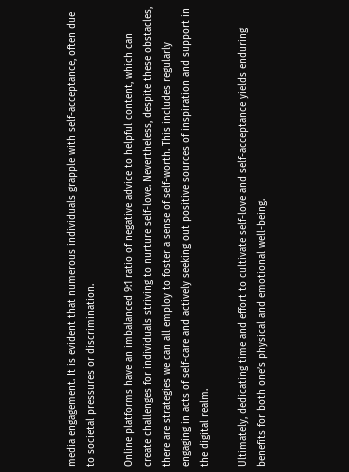media engagement. It is evident that numerous individuals grapple with self-acceptance, often due to societal pressures or discrimination.

Online platforms have an imbalanced 9:1 ratio of negative advice to helpful content, which can create challenges for individuals striving to nurture self-love. Nevertheless, despite these obstacles, there are strategies we can all employ to foster a sense of self-worth. This includes regularly engaging in acts of self-care and actively seeking out positive sources of inspiration and support in the digital realm.

Ultimately, dedicating time and effort to cultivate self-love and self-acceptance yields enduring benefits for both one’s physical and emotional well-being.